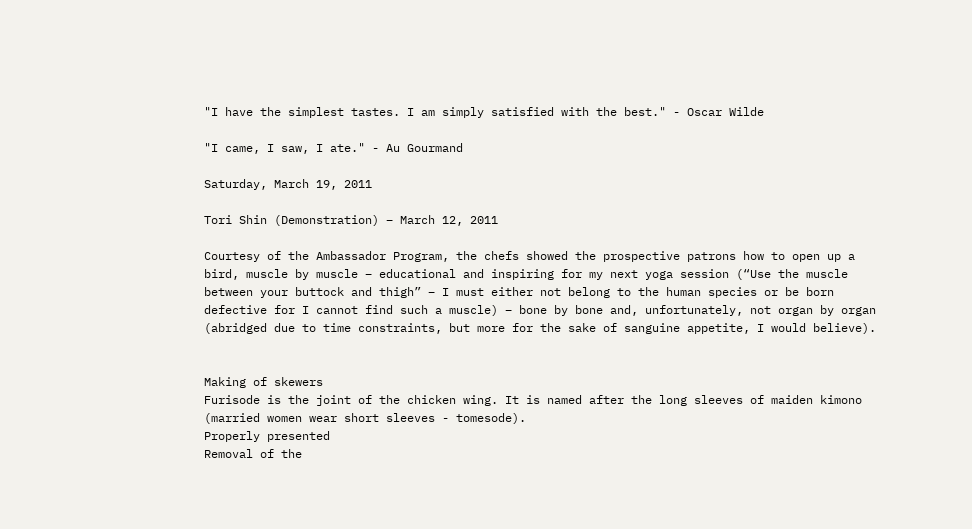"I have the simplest tastes. I am simply satisfied with the best." - Oscar Wilde

"I came, I saw, I ate." - Au Gourmand

Saturday, March 19, 2011

Tori Shin (Demonstration) – March 12, 2011

Courtesy of the Ambassador Program, the chefs showed the prospective patrons how to open up a bird, muscle by muscle – educational and inspiring for my next yoga session (“Use the muscle between your buttock and thigh” – I must either not belong to the human species or be born defective for I cannot find such a muscle) – bone by bone and, unfortunately, not organ by organ (abridged due to time constraints, but more for the sake of sanguine appetite, I would believe).


Making of skewers
Furisode is the joint of the chicken wing. It is named after the long sleeves of maiden kimono (married women wear short sleeves - tomesode).
Properly presented
Removal of the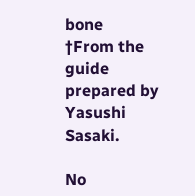bone
†From the guide prepared by Yasushi Sasaki.

No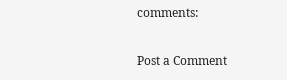comments:

Post a Comment